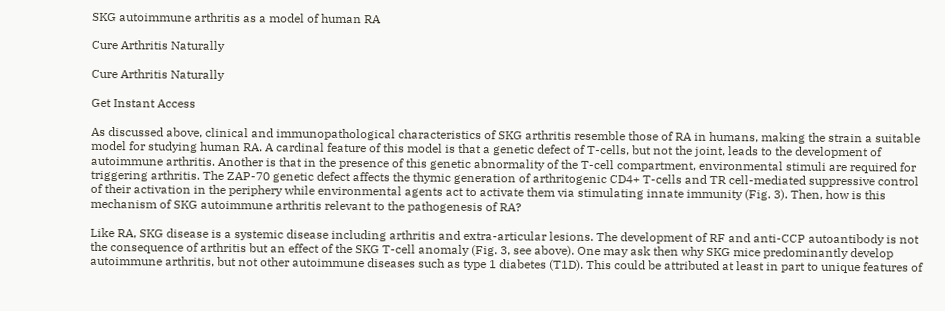SKG autoimmune arthritis as a model of human RA

Cure Arthritis Naturally

Cure Arthritis Naturally

Get Instant Access

As discussed above, clinical and immunopathological characteristics of SKG arthritis resemble those of RA in humans, making the strain a suitable model for studying human RA. A cardinal feature of this model is that a genetic defect of T-cells, but not the joint, leads to the development of autoimmune arthritis. Another is that in the presence of this genetic abnormality of the T-cell compartment, environmental stimuli are required for triggering arthritis. The ZAP-70 genetic defect affects the thymic generation of arthritogenic CD4+ T-cells and TR cell-mediated suppressive control of their activation in the periphery while environmental agents act to activate them via stimulating innate immunity (Fig. 3). Then, how is this mechanism of SKG autoimmune arthritis relevant to the pathogenesis of RA?

Like RA, SKG disease is a systemic disease including arthritis and extra-articular lesions. The development of RF and anti-CCP autoantibody is not the consequence of arthritis but an effect of the SKG T-cell anomaly (Fig. 3, see above). One may ask then why SKG mice predominantly develop autoimmune arthritis, but not other autoimmune diseases such as type 1 diabetes (T1D). This could be attributed at least in part to unique features of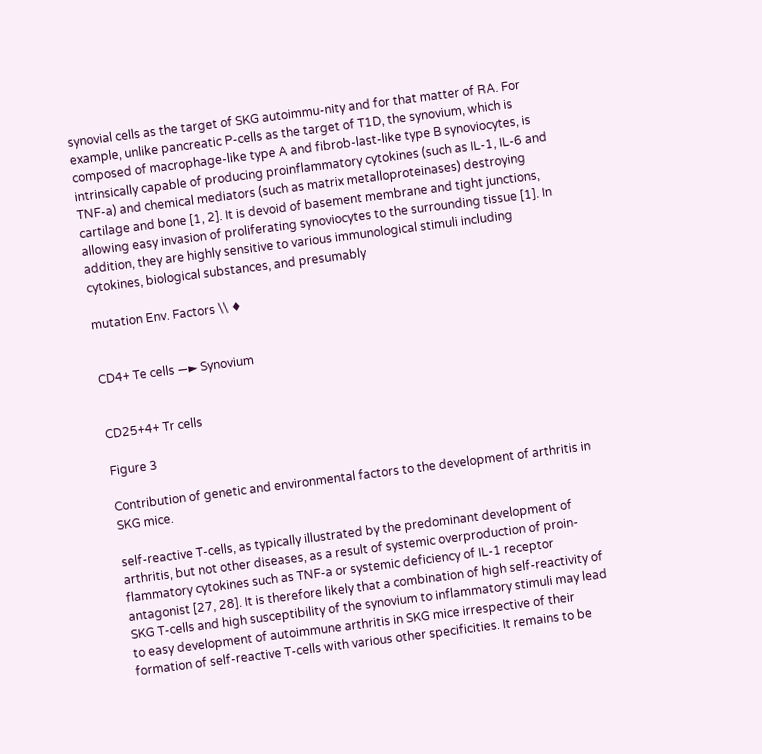synovial cells as the target of SKG autoimmu-nity and for that matter of RA. For example, unlike pancreatic P-cells as the target of T1D, the synovium, which is composed of macrophage-like type A and fibrob-last-like type B synoviocytes, is intrinsically capable of producing proinflammatory cytokines (such as IL-1, IL-6 and TNF-a) and chemical mediators (such as matrix metalloproteinases) destroying cartilage and bone [1, 2]. It is devoid of basement membrane and tight junctions, allowing easy invasion of proliferating synoviocytes to the surrounding tissue [1]. In addition, they are highly sensitive to various immunological stimuli including cytokines, biological substances, and presumably

mutation Env. Factors \\ ♦


CD4+ Te cells —► Synovium


CD25+4+ Tr cells

Figure 3

Contribution of genetic and environmental factors to the development of arthritis in SKG mice.

self-reactive T-cells, as typically illustrated by the predominant development of arthritis, but not other diseases, as a result of systemic overproduction of proin-flammatory cytokines such as TNF-a or systemic deficiency of IL-1 receptor antagonist [27, 28]. It is therefore likely that a combination of high self-reactivity of SKG T-cells and high susceptibility of the synovium to inflammatory stimuli may lead to easy development of autoimmune arthritis in SKG mice irrespective of their formation of self-reactive T-cells with various other specificities. It remains to be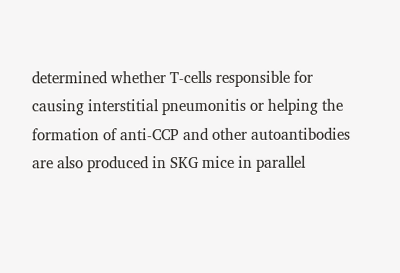determined whether T-cells responsible for causing interstitial pneumonitis or helping the formation of anti-CCP and other autoantibodies are also produced in SKG mice in parallel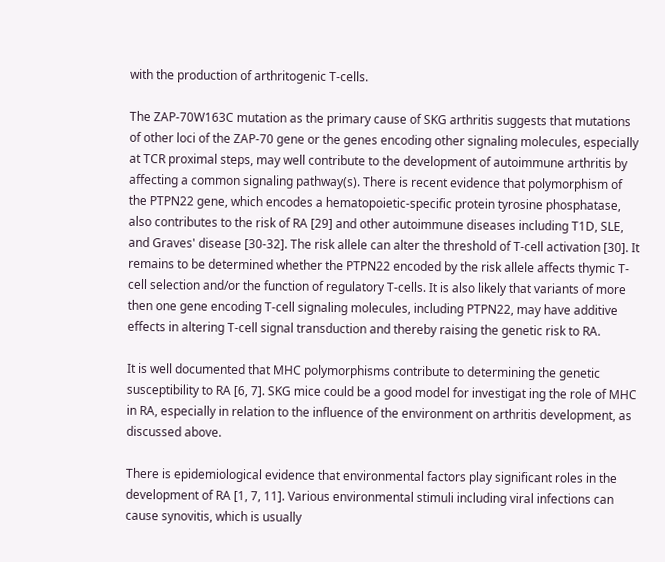with the production of arthritogenic T-cells.

The ZAP-70W163C mutation as the primary cause of SKG arthritis suggests that mutations of other loci of the ZAP-70 gene or the genes encoding other signaling molecules, especially at TCR proximal steps, may well contribute to the development of autoimmune arthritis by affecting a common signaling pathway(s). There is recent evidence that polymorphism of the PTPN22 gene, which encodes a hematopoietic-specific protein tyrosine phosphatase, also contributes to the risk of RA [29] and other autoimmune diseases including T1D, SLE, and Graves' disease [30-32]. The risk allele can alter the threshold of T-cell activation [30]. It remains to be determined whether the PTPN22 encoded by the risk allele affects thymic T-cell selection and/or the function of regulatory T-cells. It is also likely that variants of more then one gene encoding T-cell signaling molecules, including PTPN22, may have additive effects in altering T-cell signal transduction and thereby raising the genetic risk to RA.

It is well documented that MHC polymorphisms contribute to determining the genetic susceptibility to RA [6, 7]. SKG mice could be a good model for investigat ing the role of MHC in RA, especially in relation to the influence of the environment on arthritis development, as discussed above.

There is epidemiological evidence that environmental factors play significant roles in the development of RA [1, 7, 11]. Various environmental stimuli including viral infections can cause synovitis, which is usually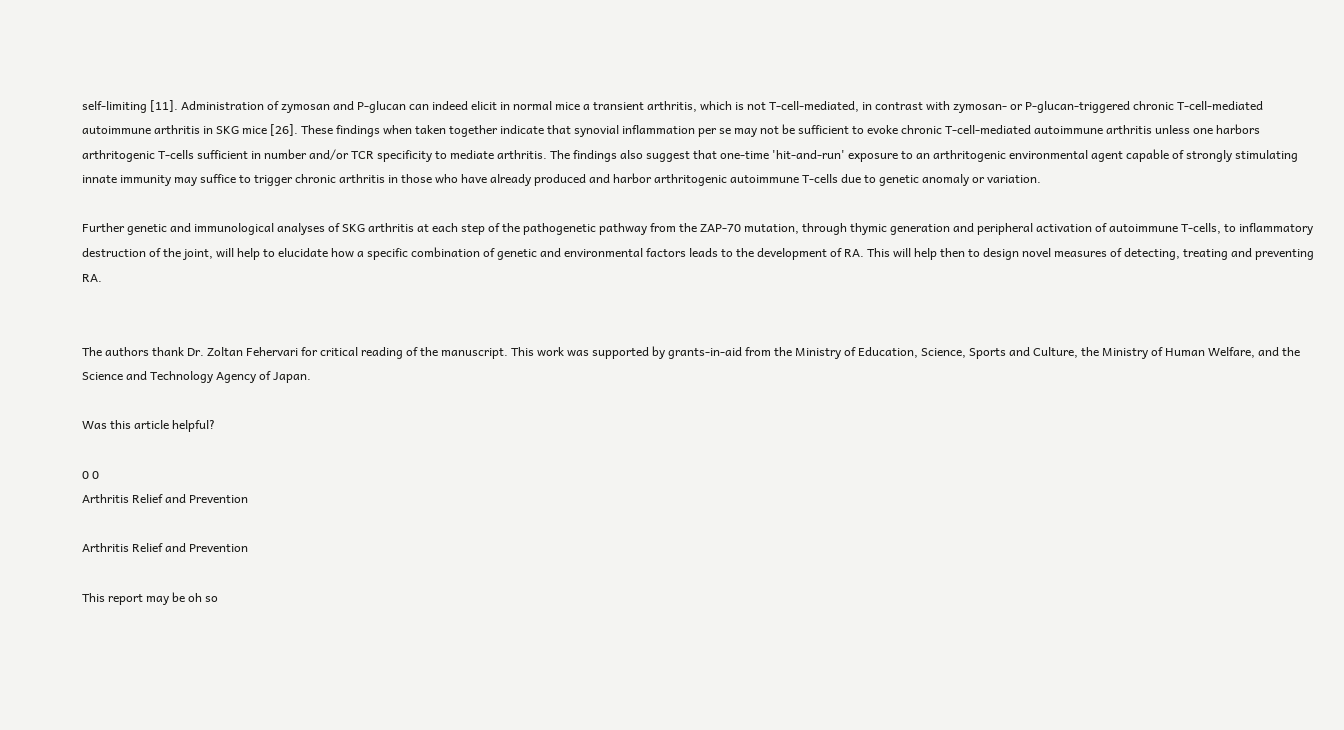self-limiting [11]. Administration of zymosan and P-glucan can indeed elicit in normal mice a transient arthritis, which is not T-cell-mediated, in contrast with zymosan- or P-glucan-triggered chronic T-cell-mediated autoimmune arthritis in SKG mice [26]. These findings when taken together indicate that synovial inflammation per se may not be sufficient to evoke chronic T-cell-mediated autoimmune arthritis unless one harbors arthritogenic T-cells sufficient in number and/or TCR specificity to mediate arthritis. The findings also suggest that one-time 'hit-and-run' exposure to an arthritogenic environmental agent capable of strongly stimulating innate immunity may suffice to trigger chronic arthritis in those who have already produced and harbor arthritogenic autoimmune T-cells due to genetic anomaly or variation.

Further genetic and immunological analyses of SKG arthritis at each step of the pathogenetic pathway from the ZAP-70 mutation, through thymic generation and peripheral activation of autoimmune T-cells, to inflammatory destruction of the joint, will help to elucidate how a specific combination of genetic and environmental factors leads to the development of RA. This will help then to design novel measures of detecting, treating and preventing RA.


The authors thank Dr. Zoltan Fehervari for critical reading of the manuscript. This work was supported by grants-in-aid from the Ministry of Education, Science, Sports and Culture, the Ministry of Human Welfare, and the Science and Technology Agency of Japan.

Was this article helpful?

0 0
Arthritis Relief and Prevention

Arthritis Relief and Prevention

This report may be oh so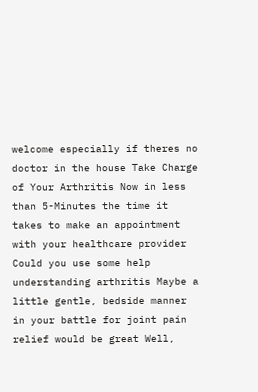welcome especially if theres no doctor in the house Take Charge of Your Arthritis Now in less than 5-Minutes the time it takes to make an appointment with your healthcare provider Could you use some help understanding arthritis Maybe a little gentle, bedside manner in your battle for joint pain relief would be great Well,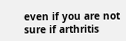even if you are not sure if arthritis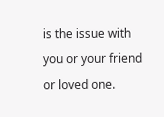is the issue with you or your friend or loved one.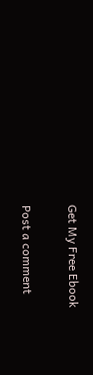Get My Free Ebook

Post a comment